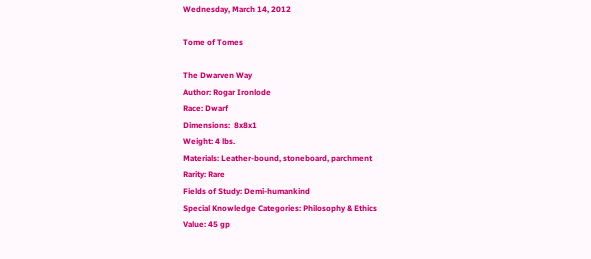Wednesday, March 14, 2012

Tome of Tomes

The Dwarven Way
Author: Rogar Ironlode
Race: Dwarf
Dimensions:  8x8x1
Weight: 4 lbs.
Materials: Leather-bound, stoneboard, parchment
Rarity: Rare
Fields of Study: Demi-humankind
Special Knowledge Categories: Philosophy & Ethics
Value: 45 gp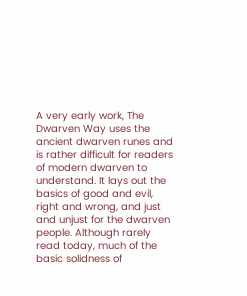A very early work, The Dwarven Way uses the ancient dwarven runes and is rather difficult for readers of modern dwarven to understand. It lays out the basics of good and evil, right and wrong, and just and unjust for the dwarven people. Although rarely read today, much of the basic solidness of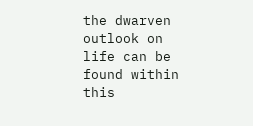the dwarven outlook on life can be found within this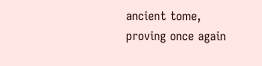ancient tome, proving once again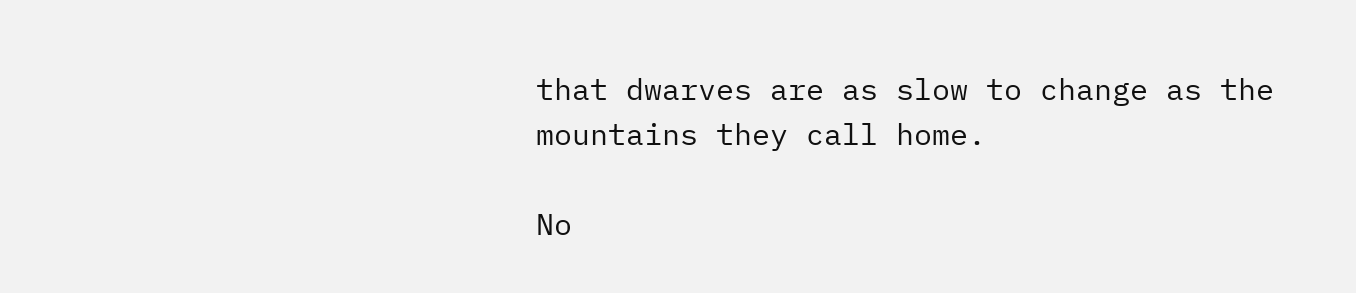that dwarves are as slow to change as the mountains they call home.

No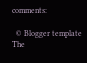comments:

  © Blogger template The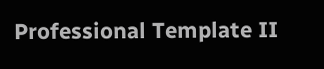Professional Template II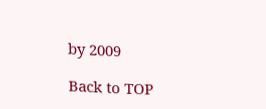by 2009

Back to TOP